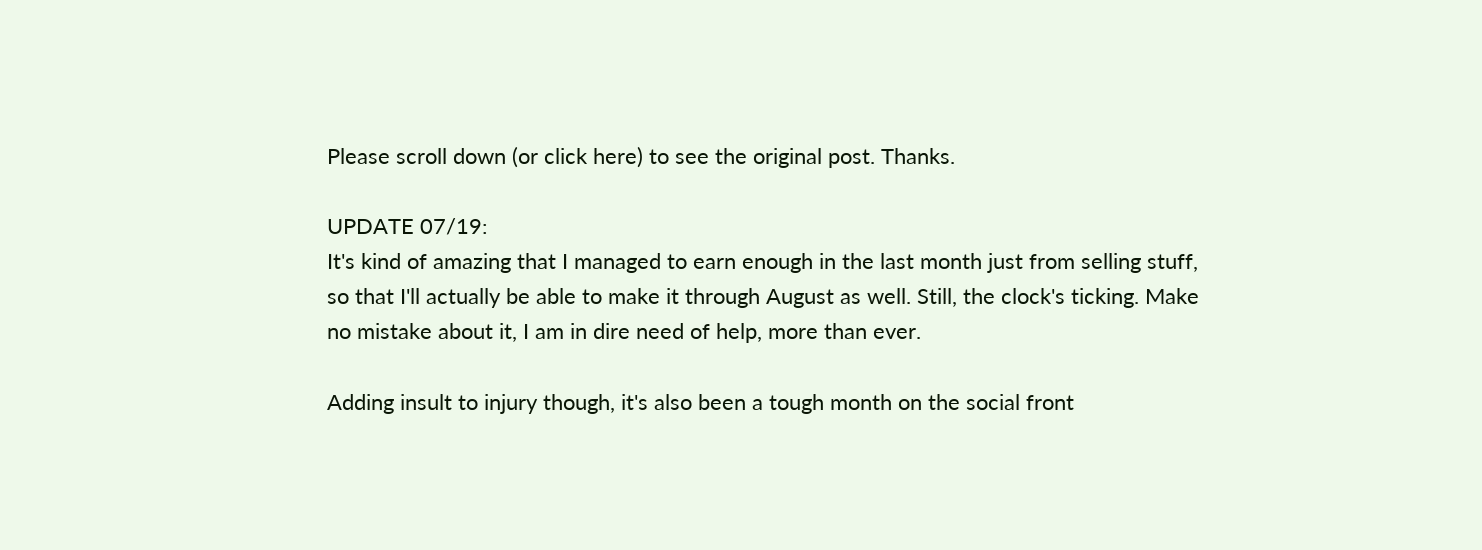Please scroll down (or click here) to see the original post. Thanks.

UPDATE 07/19:
It's kind of amazing that I managed to earn enough in the last month just from selling stuff, so that I'll actually be able to make it through August as well. Still, the clock's ticking. Make no mistake about it, I am in dire need of help, more than ever.

Adding insult to injury though, it's also been a tough month on the social front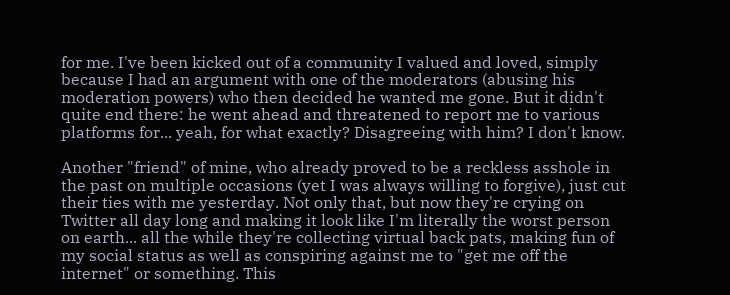for me. I've been kicked out of a community I valued and loved, simply because I had an argument with one of the moderators (abusing his moderation powers) who then decided he wanted me gone. But it didn't quite end there: he went ahead and threatened to report me to various platforms for... yeah, for what exactly? Disagreeing with him? I don't know.

Another "friend" of mine, who already proved to be a reckless asshole in the past on multiple occasions (yet I was always willing to forgive), just cut their ties with me yesterday. Not only that, but now they're crying on Twitter all day long and making it look like I'm literally the worst person on earth... all the while they're collecting virtual back pats, making fun of my social status as well as conspiring against me to "get me off the internet" or something. This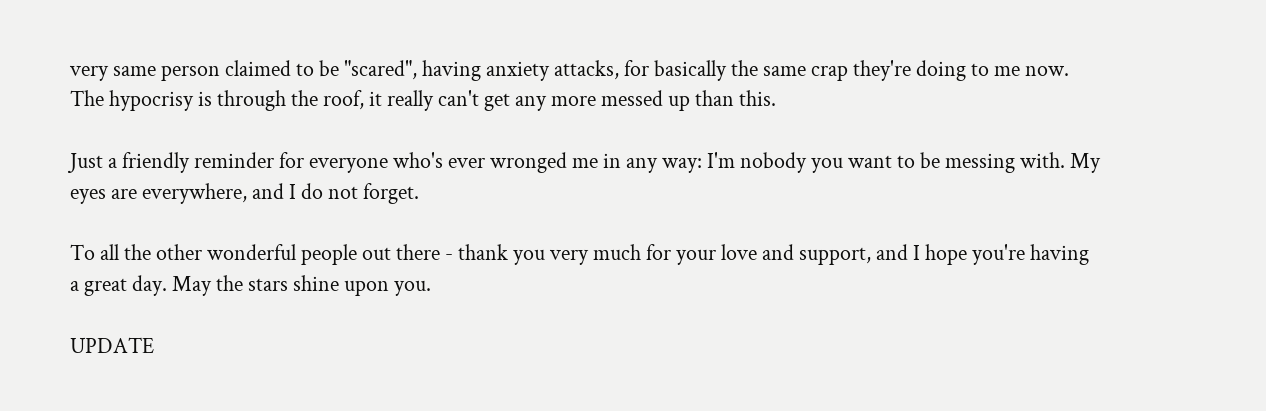very same person claimed to be "scared", having anxiety attacks, for basically the same crap they're doing to me now. The hypocrisy is through the roof, it really can't get any more messed up than this.

Just a friendly reminder for everyone who's ever wronged me in any way: I'm nobody you want to be messing with. My eyes are everywhere, and I do not forget.

To all the other wonderful people out there - thank you very much for your love and support, and I hope you're having a great day. May the stars shine upon you.

UPDATE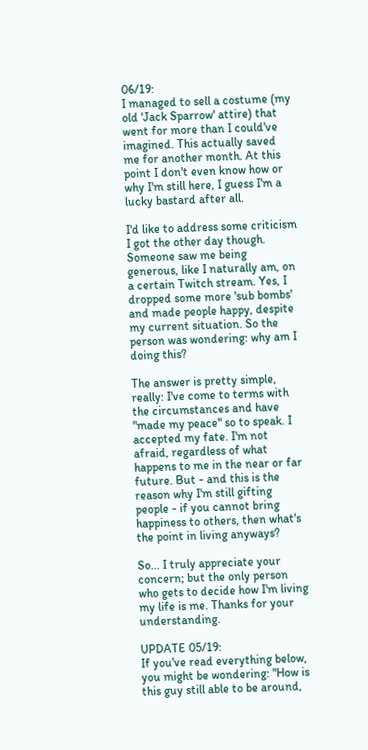06/19:
I managed to sell a costume (my old 'Jack Sparrow' attire) that went for more than I could've imagined. This actually saved me for another month. At this point I don't even know how or why I'm still here, I guess I'm a lucky bastard after all.

I'd like to address some criticism I got the other day though. Someone saw me being generous, like I naturally am, on a certain Twitch stream. Yes, I dropped some more 'sub bombs' and made people happy, despite my current situation. So the person was wondering: why am I doing this?

The answer is pretty simple, really: I've come to terms with the circumstances and have "made my peace" so to speak. I accepted my fate. I'm not afraid, regardless of what happens to me in the near or far future. But - and this is the reason why I'm still gifting people - if you cannot bring happiness to others, then what's the point in living anyways?

So... I truly appreciate your concern; but the only person who gets to decide how I'm living my life is me. Thanks for your understanding.

UPDATE 05/19:
If you've read everything below, you might be wondering: "How is this guy still able to be around,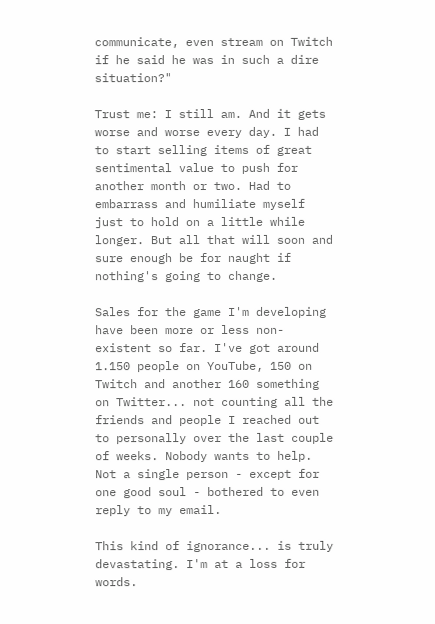communicate, even stream on Twitch if he said he was in such a dire situation?"

Trust me: I still am. And it gets worse and worse every day. I had to start selling items of great sentimental value to push for another month or two. Had to embarrass and humiliate myself just to hold on a little while longer. But all that will soon and sure enough be for naught if nothing's going to change.

Sales for the game I'm developing have been more or less non-existent so far. I've got around 1.150 people on YouTube, 150 on Twitch and another 160 something on Twitter... not counting all the friends and people I reached out to personally over the last couple of weeks. Nobody wants to help. Not a single person - except for one good soul - bothered to even reply to my email.

This kind of ignorance... is truly devastating. I'm at a loss for words.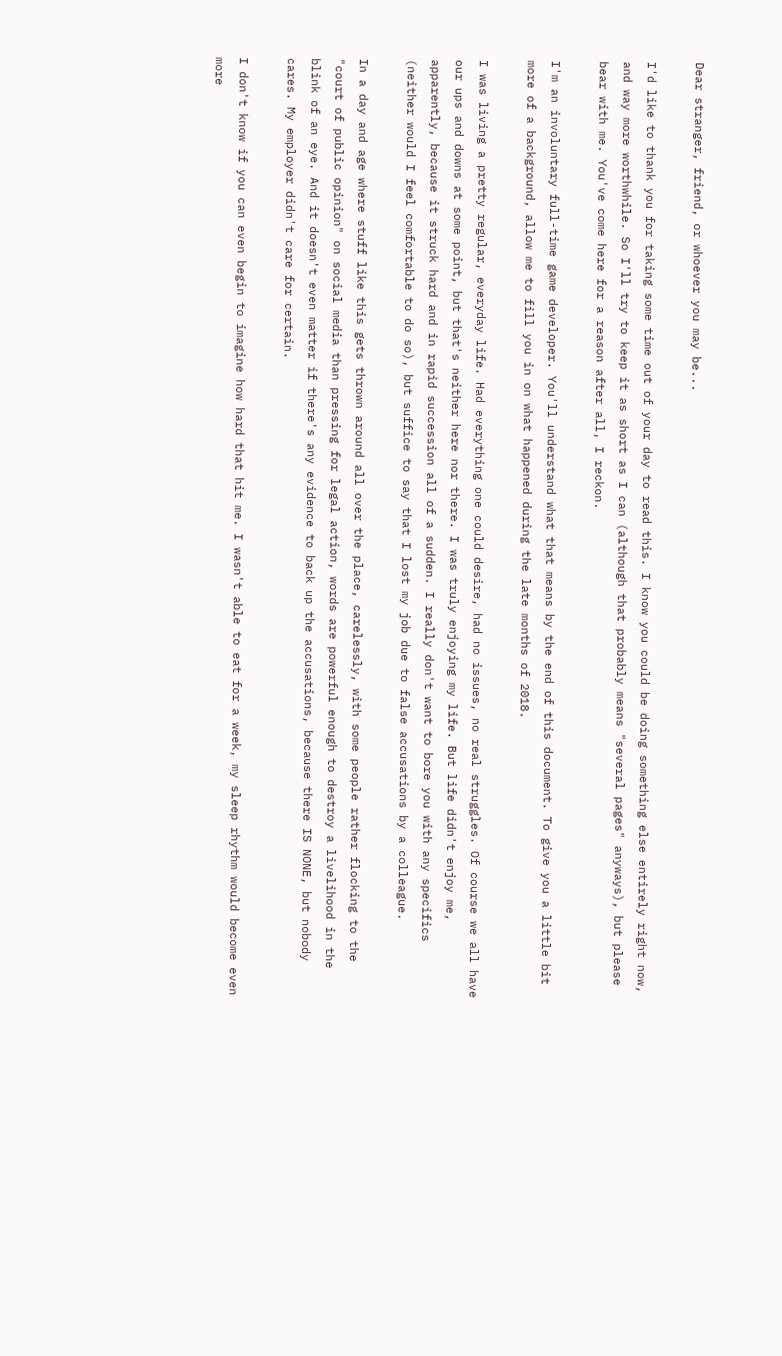Dear stranger, friend, or whoever you may be...

I'd like to thank you for taking some time out of your day to read this. I know you could be doing something else entirely right now, and way more worthwhile. So I'll try to keep it as short as I can (although that probably means "several pages" anyways), but please bear with me. You've come here for a reason after all, I reckon.

I'm an involuntary full-time game developer. You'll understand what that means by the end of this document. To give you a little bit more of a background, allow me to fill you in on what happened during the late months of 2018.

I was living a pretty regular, everyday life. Had everything one could desire, had no issues, no real struggles. Of course we all have our ups and downs at some point, but that's neither here nor there. I was truly enjoying my life. But life didn't enjoy me, apparently, because it struck hard and in rapid succession all of a sudden. I really don't want to bore you with any specifics (neither would I feel comfortable to do so), but suffice to say that I lost my job due to false accusations by a colleague.

In a day and age where stuff like this gets thrown around all over the place, carelessly, with some people rather flocking to the "court of public opinion" on social media than pressing for legal action, words are powerful enough to destroy a livelihood in the blink of an eye. And it doesn't even matter if there's any evidence to back up the accusations, because there IS NONE, but nobody cares. My employer didn't care for certain.

I don't know if you can even begin to imagine how hard that hit me. I wasn't able to eat for a week, my sleep rhythm would become even more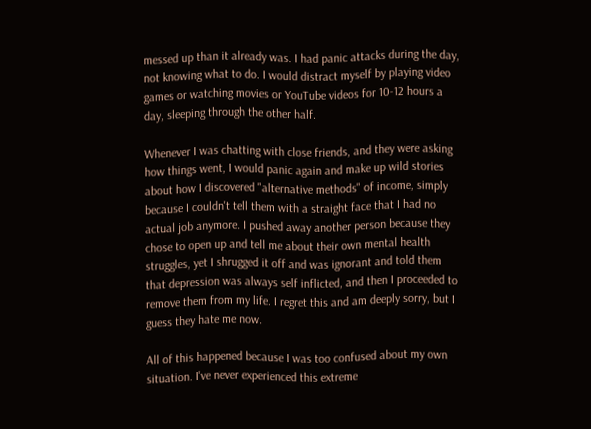messed up than it already was. I had panic attacks during the day, not knowing what to do. I would distract myself by playing video games or watching movies or YouTube videos for 10-12 hours a day, sleeping through the other half.

Whenever I was chatting with close friends, and they were asking how things went, I would panic again and make up wild stories about how I discovered "alternative methods" of income, simply because I couldn't tell them with a straight face that I had no actual job anymore. I pushed away another person because they chose to open up and tell me about their own mental health struggles, yet I shrugged it off and was ignorant and told them that depression was always self inflicted, and then I proceeded to remove them from my life. I regret this and am deeply sorry, but I guess they hate me now.

All of this happened because I was too confused about my own situation. I've never experienced this extreme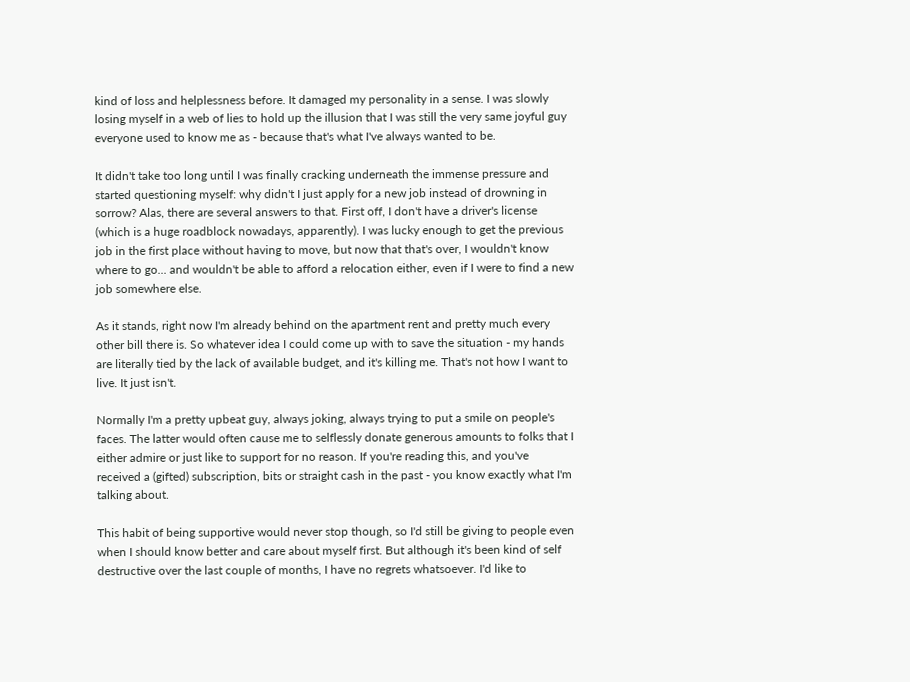kind of loss and helplessness before. It damaged my personality in a sense. I was slowly losing myself in a web of lies to hold up the illusion that I was still the very same joyful guy everyone used to know me as - because that's what I've always wanted to be.

It didn't take too long until I was finally cracking underneath the immense pressure and started questioning myself: why didn't I just apply for a new job instead of drowning in sorrow? Alas, there are several answers to that. First off, I don't have a driver's license (which is a huge roadblock nowadays, apparently). I was lucky enough to get the previous job in the first place without having to move, but now that that's over, I wouldn't know where to go... and wouldn't be able to afford a relocation either, even if I were to find a new job somewhere else.

As it stands, right now I'm already behind on the apartment rent and pretty much every other bill there is. So whatever idea I could come up with to save the situation - my hands are literally tied by the lack of available budget, and it's killing me. That's not how I want to live. It just isn't.

Normally I'm a pretty upbeat guy, always joking, always trying to put a smile on people's faces. The latter would often cause me to selflessly donate generous amounts to folks that I either admire or just like to support for no reason. If you're reading this, and you've received a (gifted) subscription, bits or straight cash in the past - you know exactly what I'm talking about.

This habit of being supportive would never stop though, so I'd still be giving to people even when I should know better and care about myself first. But although it's been kind of self destructive over the last couple of months, I have no regrets whatsoever. I'd like to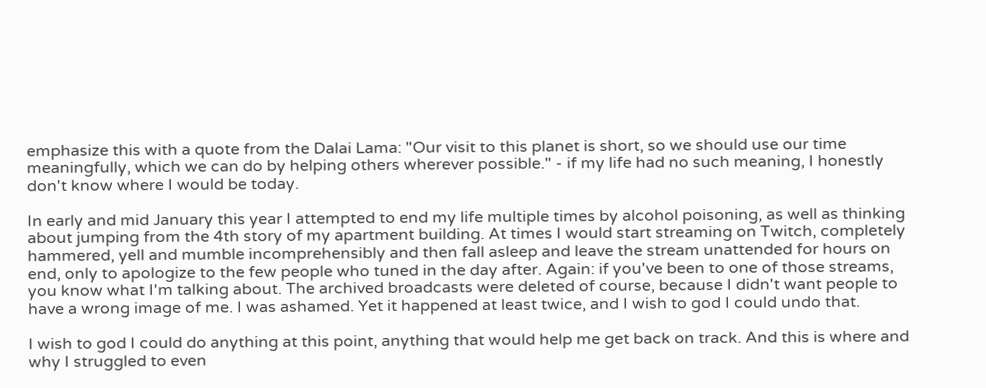emphasize this with a quote from the Dalai Lama: "Our visit to this planet is short, so we should use our time meaningfully, which we can do by helping others wherever possible." - if my life had no such meaning, I honestly don't know where I would be today.

In early and mid January this year I attempted to end my life multiple times by alcohol poisoning, as well as thinking about jumping from the 4th story of my apartment building. At times I would start streaming on Twitch, completely hammered, yell and mumble incomprehensibly and then fall asleep and leave the stream unattended for hours on end, only to apologize to the few people who tuned in the day after. Again: if you've been to one of those streams, you know what I'm talking about. The archived broadcasts were deleted of course, because I didn't want people to have a wrong image of me. I was ashamed. Yet it happened at least twice, and I wish to god I could undo that.

I wish to god I could do anything at this point, anything that would help me get back on track. And this is where and why I struggled to even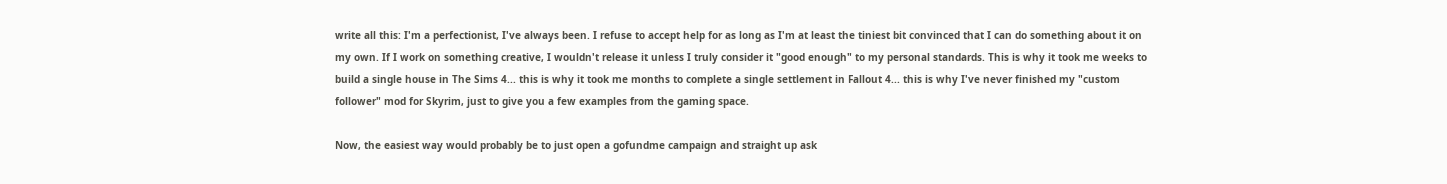write all this: I'm a perfectionist, I've always been. I refuse to accept help for as long as I'm at least the tiniest bit convinced that I can do something about it on my own. If I work on something creative, I wouldn't release it unless I truly consider it "good enough" to my personal standards. This is why it took me weeks to build a single house in The Sims 4... this is why it took me months to complete a single settlement in Fallout 4... this is why I've never finished my "custom follower" mod for Skyrim, just to give you a few examples from the gaming space.

Now, the easiest way would probably be to just open a gofundme campaign and straight up ask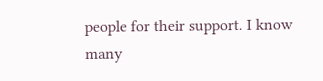people for their support. I know many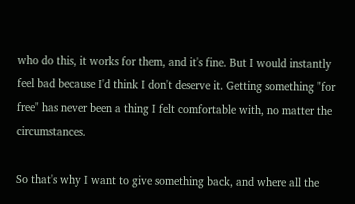who do this, it works for them, and it's fine. But I would instantly feel bad because I'd think I don't deserve it. Getting something "for free" has never been a thing I felt comfortable with, no matter the circumstances.

So that's why I want to give something back, and where all the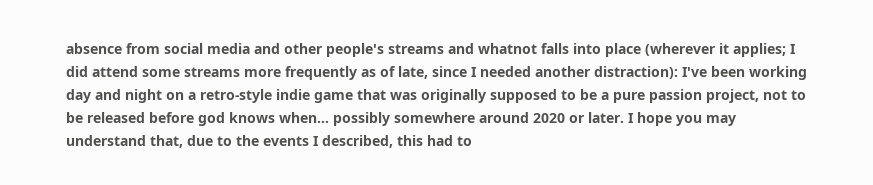absence from social media and other people's streams and whatnot falls into place (wherever it applies; I did attend some streams more frequently as of late, since I needed another distraction): I've been working day and night on a retro-style indie game that was originally supposed to be a pure passion project, not to be released before god knows when... possibly somewhere around 2020 or later. I hope you may understand that, due to the events I described, this had to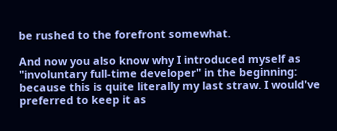be rushed to the forefront somewhat.

And now you also know why I introduced myself as "involuntary full-time developer" in the beginning: because this is quite literally my last straw. I would've preferred to keep it as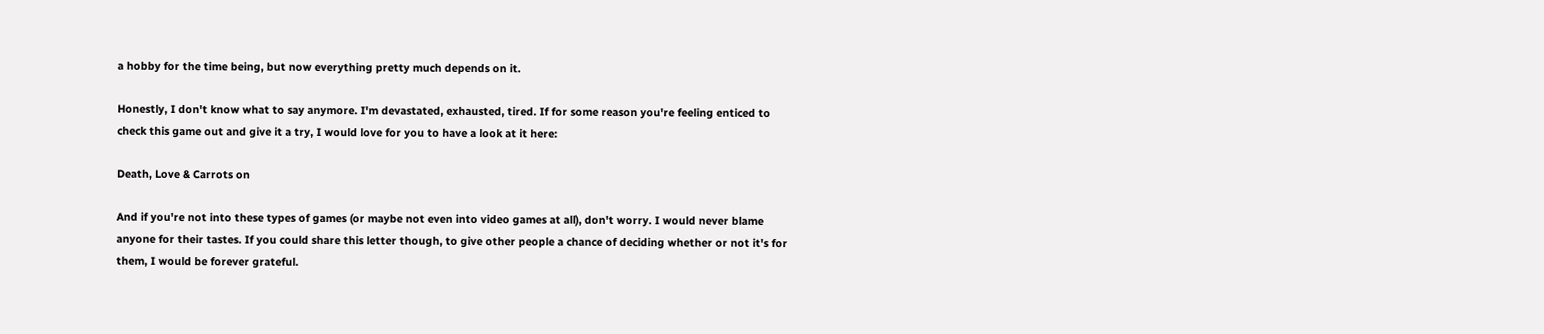a hobby for the time being, but now everything pretty much depends on it.

Honestly, I don't know what to say anymore. I'm devastated, exhausted, tired. If for some reason you're feeling enticed to check this game out and give it a try, I would love for you to have a look at it here:

Death, Love & Carrots on

And if you're not into these types of games (or maybe not even into video games at all), don't worry. I would never blame anyone for their tastes. If you could share this letter though, to give other people a chance of deciding whether or not it's for them, I would be forever grateful.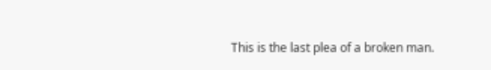This is the last plea of a broken man.